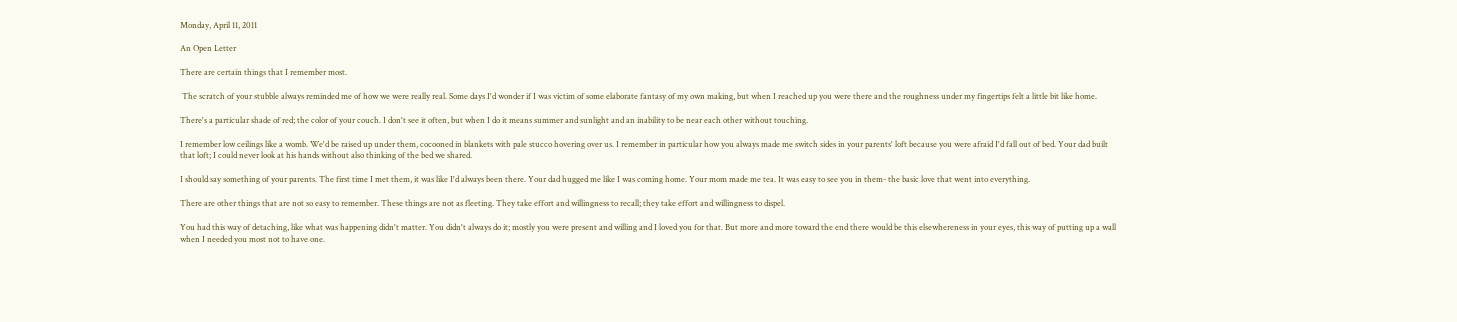Monday, April 11, 2011

An Open Letter

There are certain things that I remember most.

 The scratch of your stubble always reminded me of how we were really real. Some days I'd wonder if I was victim of some elaborate fantasy of my own making, but when I reached up you were there and the roughness under my fingertips felt a little bit like home.

There's a particular shade of red; the color of your couch. I don't see it often, but when I do it means summer and sunlight and an inability to be near each other without touching.

I remember low ceilings like a womb. We'd be raised up under them, cocooned in blankets with pale stucco hovering over us. I remember in particular how you always made me switch sides in your parents' loft because you were afraid I'd fall out of bed. Your dad built that loft; I could never look at his hands without also thinking of the bed we shared.

I should say something of your parents. The first time I met them, it was like I'd always been there. Your dad hugged me like I was coming home. Your mom made me tea. It was easy to see you in them- the basic love that went into everything.

There are other things that are not so easy to remember. These things are not as fleeting. They take effort and willingness to recall; they take effort and willingness to dispel.

You had this way of detaching, like what was happening didn't matter. You didn't always do it; mostly you were present and willing and I loved you for that. But more and more toward the end there would be this elsewhereness in your eyes, this way of putting up a wall when I needed you most not to have one.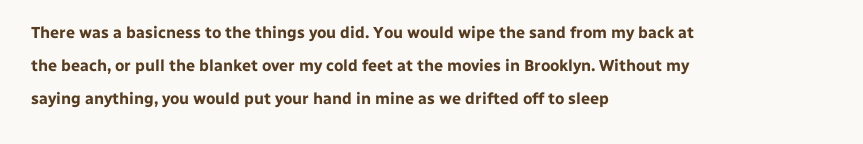There was a basicness to the things you did. You would wipe the sand from my back at the beach, or pull the blanket over my cold feet at the movies in Brooklyn. Without my saying anything, you would put your hand in mine as we drifted off to sleep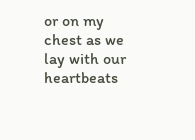or on my chest as we lay with our heartbeats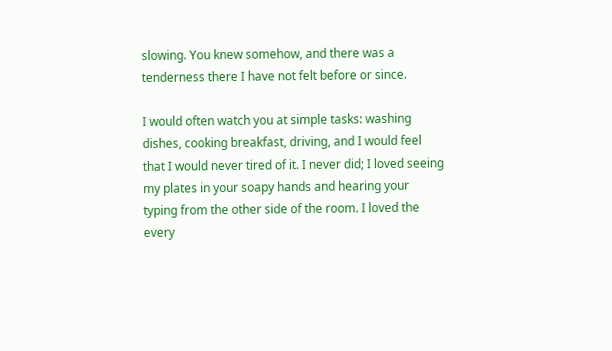slowing. You knew somehow, and there was a tenderness there I have not felt before or since.

I would often watch you at simple tasks: washing dishes, cooking breakfast, driving, and I would feel that I would never tired of it. I never did; I loved seeing my plates in your soapy hands and hearing your typing from the other side of the room. I loved the every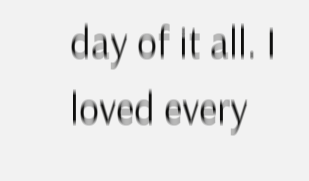day of it all. I loved every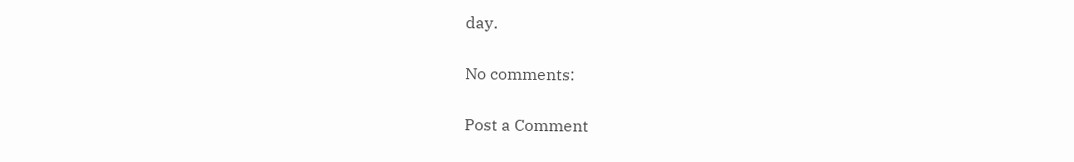day.

No comments:

Post a Comment